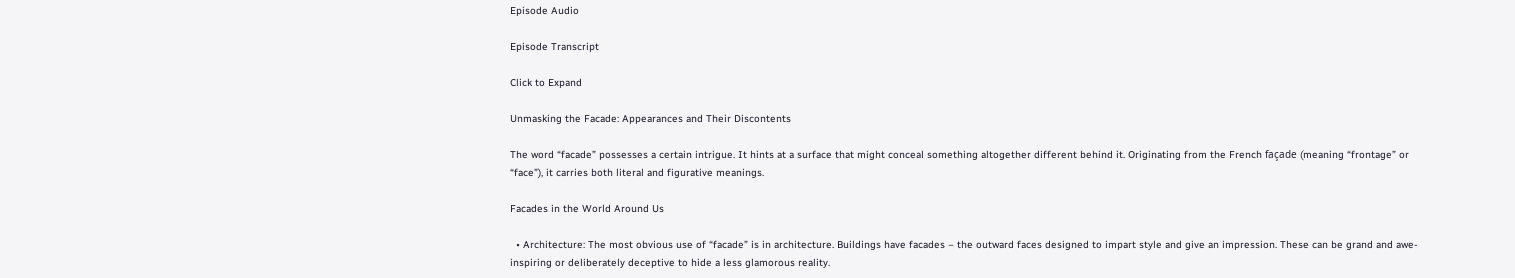Episode Audio

Episode Transcript

Click to Expand

Unmasking the Facade: Appearances and Their Discontents

The word “facade” possesses a certain intrigue. It hints at a surface that might conceal something altogether different behind it. Originating from the French façade (meaning “frontage” or “face”), it carries both literal and figurative meanings.

Facades in the World Around Us

  • Architecture: The most obvious use of “facade” is in architecture. Buildings have facades – the outward faces designed to impart style and give an impression. These can be grand and awe-inspiring or deliberately deceptive to hide a less glamorous reality.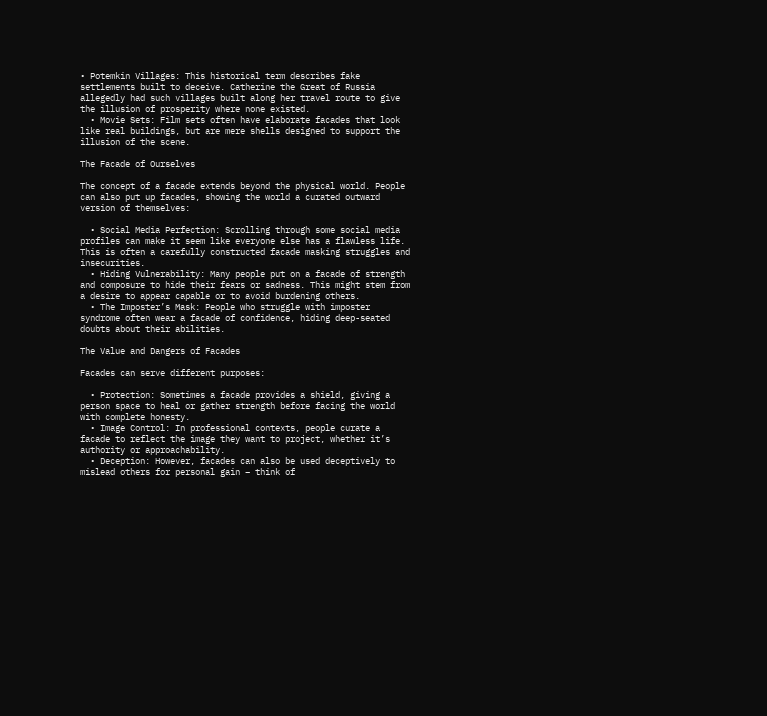• Potemkin Villages: This historical term describes fake settlements built to deceive. Catherine the Great of Russia allegedly had such villages built along her travel route to give the illusion of prosperity where none existed.
  • Movie Sets: Film sets often have elaborate facades that look like real buildings, but are mere shells designed to support the illusion of the scene.

The Facade of Ourselves

The concept of a facade extends beyond the physical world. People can also put up facades, showing the world a curated outward version of themselves:

  • Social Media Perfection: Scrolling through some social media profiles can make it seem like everyone else has a flawless life. This is often a carefully constructed facade masking struggles and insecurities.
  • Hiding Vulnerability: Many people put on a facade of strength and composure to hide their fears or sadness. This might stem from a desire to appear capable or to avoid burdening others.
  • The Imposter’s Mask: People who struggle with imposter syndrome often wear a facade of confidence, hiding deep-seated doubts about their abilities.

The Value and Dangers of Facades

Facades can serve different purposes:

  • Protection: Sometimes a facade provides a shield, giving a person space to heal or gather strength before facing the world with complete honesty.
  • Image Control: In professional contexts, people curate a facade to reflect the image they want to project, whether it’s authority or approachability.
  • Deception: However, facades can also be used deceptively to mislead others for personal gain – think of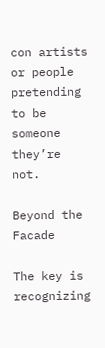con artists or people pretending to be someone they’re not.

Beyond the Facade

The key is recognizing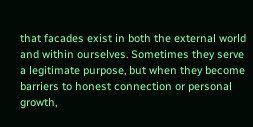that facades exist in both the external world and within ourselves. Sometimes they serve a legitimate purpose, but when they become barriers to honest connection or personal growth,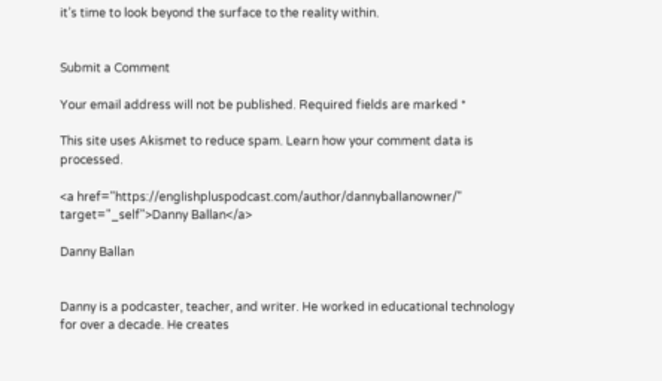it’s time to look beyond the surface to the reality within.


Submit a Comment

Your email address will not be published. Required fields are marked *

This site uses Akismet to reduce spam. Learn how your comment data is processed.

<a href="https://englishpluspodcast.com/author/dannyballanowner/" target="_self">Danny Ballan</a>

Danny Ballan


Danny is a podcaster, teacher, and writer. He worked in educational technology for over a decade. He creates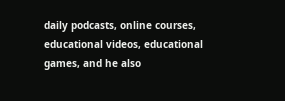daily podcasts, online courses, educational videos, educational games, and he also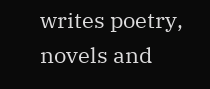writes poetry, novels and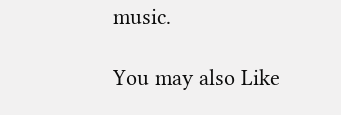music.

You may also Like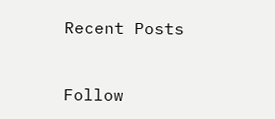Recent Posts


Follow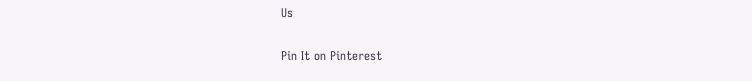Us

Pin It on Pinterest